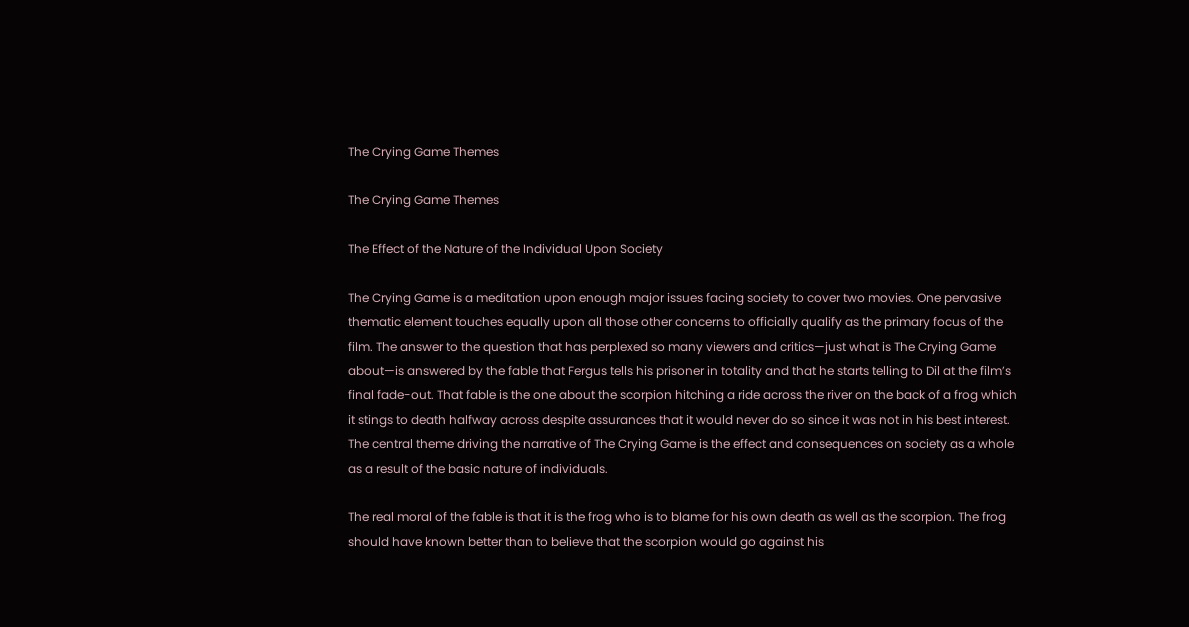The Crying Game Themes

The Crying Game Themes

The Effect of the Nature of the Individual Upon Society

The Crying Game is a meditation upon enough major issues facing society to cover two movies. One pervasive thematic element touches equally upon all those other concerns to officially qualify as the primary focus of the film. The answer to the question that has perplexed so many viewers and critics—just what is The Crying Game about—is answered by the fable that Fergus tells his prisoner in totality and that he starts telling to Dil at the film’s final fade-out. That fable is the one about the scorpion hitching a ride across the river on the back of a frog which it stings to death halfway across despite assurances that it would never do so since it was not in his best interest. The central theme driving the narrative of The Crying Game is the effect and consequences on society as a whole as a result of the basic nature of individuals.

The real moral of the fable is that it is the frog who is to blame for his own death as well as the scorpion. The frog should have known better than to believe that the scorpion would go against his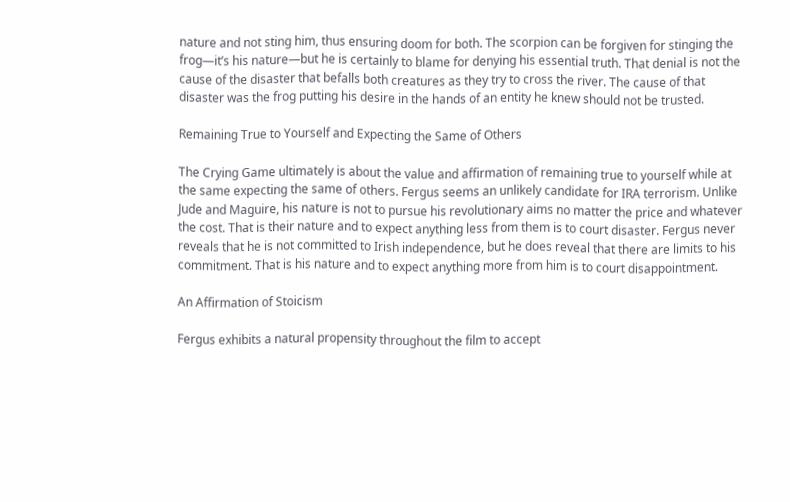nature and not sting him, thus ensuring doom for both. The scorpion can be forgiven for stinging the frog—it’s his nature—but he is certainly to blame for denying his essential truth. That denial is not the cause of the disaster that befalls both creatures as they try to cross the river. The cause of that disaster was the frog putting his desire in the hands of an entity he knew should not be trusted.

Remaining True to Yourself and Expecting the Same of Others

The Crying Game ultimately is about the value and affirmation of remaining true to yourself while at the same expecting the same of others. Fergus seems an unlikely candidate for IRA terrorism. Unlike Jude and Maguire, his nature is not to pursue his revolutionary aims no matter the price and whatever the cost. That is their nature and to expect anything less from them is to court disaster. Fergus never reveals that he is not committed to Irish independence, but he does reveal that there are limits to his commitment. That is his nature and to expect anything more from him is to court disappointment.

An Affirmation of Stoicism

Fergus exhibits a natural propensity throughout the film to accept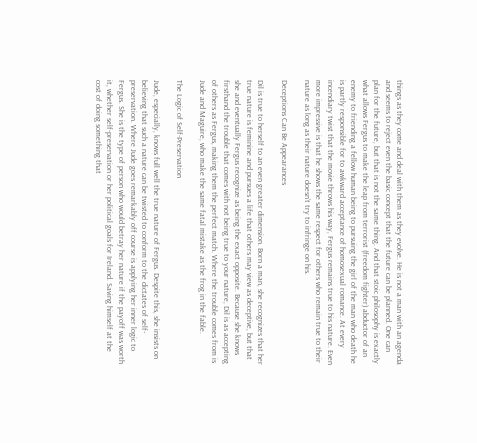things as they come and deal with them as they evolve. He is not a man with an agenda and seems to reject even the basic concept that the future can be planned. One can plan for the future, but that is not the same thing. And that stoic philosophy is exactly what allows Fergus to make the leap from terrorist (freedom fighter) abductor of an enemy to friending a fellow human being to pursuing the girl of the man who death he is partly responsible for to awkward acceptance of homosexual romance. At every incendiary twist that the movie throws his way, Fergus remains true to his nature. Even more impressive is that he shows the same respect for others who remain true to their nature as long as their nature doesn’t try to infringe on his.

Deceptions Can Be Appearances

Dil is true to herself to an even greater dimension. Born a man, she recognizes that her true nature is feminine and pursues a life that others may view as deceptive, but that she and eventually Fergus recognize as being the exact opposite. Because she knows firsthand the trouble that comes with not being true to your nature, Dil is as accepting of others as Fergus, making them the perfect match. Where the trouble comes from is Jude and Maguire, who make the same fatal mistake as the frog in the fable.

The Logic of Self-Preservation

Jude, especially, knows full well the true nature of Fergus. Despite this, she insists on believing that such a nature can be twisted to conform to the dictates of self-preservation. Where Jude goes remarkably off course is applying her inner logic to Fergus. She is the type of person who would betray her nature if the payoff was worth it, whether self-preservation or her political goals for Ireland. Saving himself at the cost of doing something that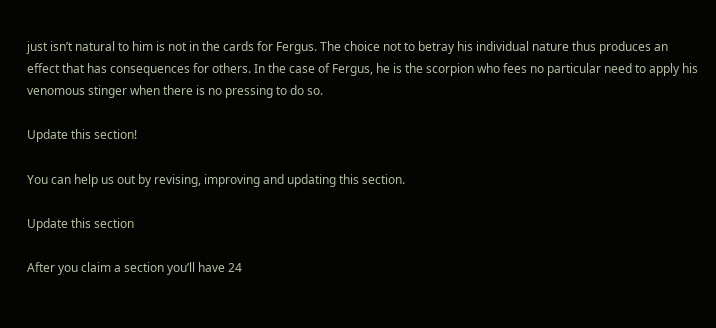just isn’t natural to him is not in the cards for Fergus. The choice not to betray his individual nature thus produces an effect that has consequences for others. In the case of Fergus, he is the scorpion who fees no particular need to apply his venomous stinger when there is no pressing to do so.

Update this section!

You can help us out by revising, improving and updating this section.

Update this section

After you claim a section you’ll have 24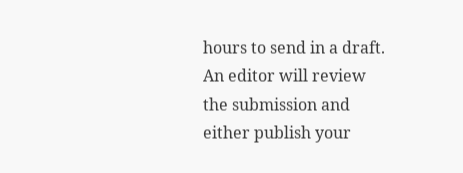hours to send in a draft. An editor will review the submission and either publish your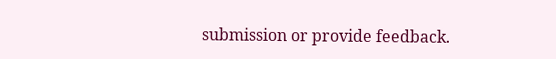submission or provide feedback.